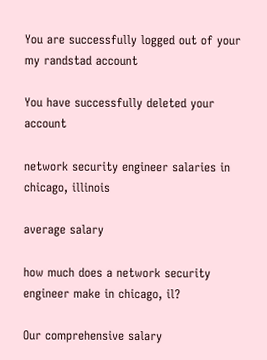You are successfully logged out of your my randstad account

You have successfully deleted your account

network security engineer salaries in chicago, illinois

average salary

how much does a network security engineer make in chicago, il?

Our comprehensive salary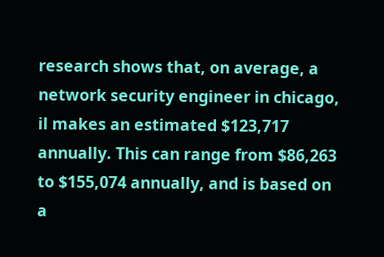research shows that, on average, a network security engineer in chicago, il makes an estimated $123,717 annually. This can range from $86,263 to $155,074 annually, and is based on a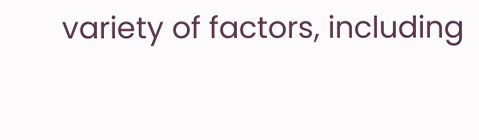variety of factors, including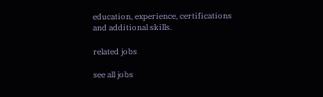education, experience, certifications and additional skills.

related jobs

see all jobs